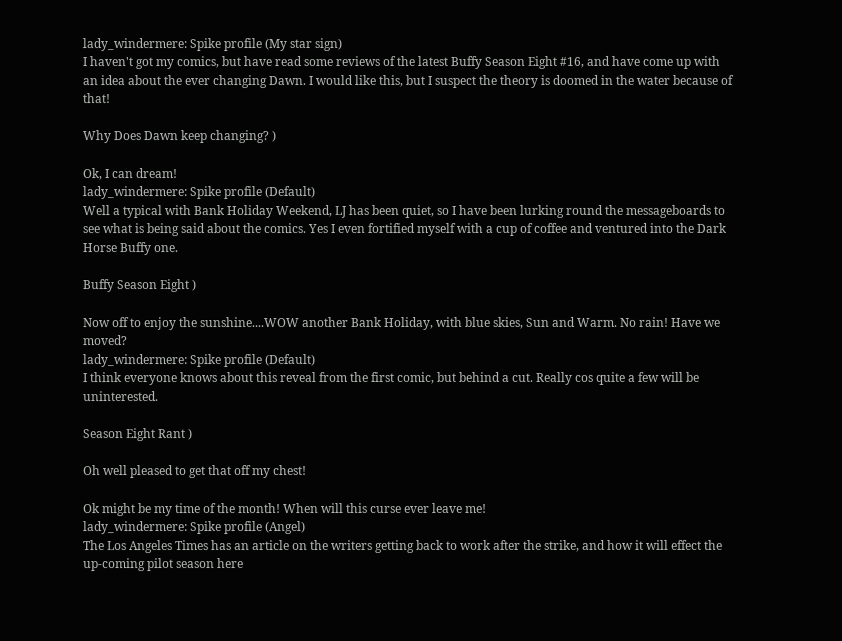lady_windermere: Spike profile (My star sign)
I haven't got my comics, but have read some reviews of the latest Buffy Season Eight #16, and have come up with an idea about the ever changing Dawn. I would like this, but I suspect the theory is doomed in the water because of that!

Why Does Dawn keep changing? )

Ok, I can dream!
lady_windermere: Spike profile (Default)
Well a typical with Bank Holiday Weekend, LJ has been quiet, so I have been lurking round the messageboards to see what is being said about the comics. Yes I even fortified myself with a cup of coffee and ventured into the Dark Horse Buffy one.

Buffy Season Eight )

Now off to enjoy the sunshine....WOW another Bank Holiday, with blue skies, Sun and Warm. No rain! Have we moved?
lady_windermere: Spike profile (Default)
I think everyone knows about this reveal from the first comic, but behind a cut. Really cos quite a few will be uninterested.

Season Eight Rant )

Oh well pleased to get that off my chest!

Ok might be my time of the month! When will this curse ever leave me!
lady_windermere: Spike profile (Angel)
The Los Angeles Times has an article on the writers getting back to work after the strike, and how it will effect the up-coming pilot season here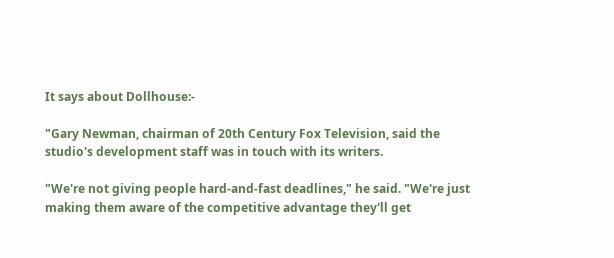It says about Dollhouse:-

"Gary Newman, chairman of 20th Century Fox Television, said the studio's development staff was in touch with its writers.

"We're not giving people hard-and-fast deadlines," he said. "We're just making them aware of the competitive advantage they'll get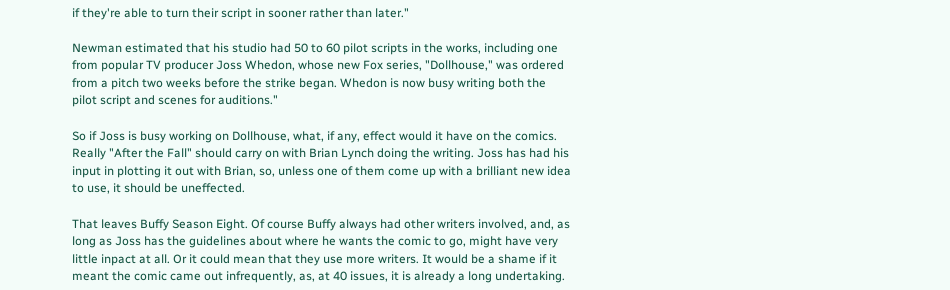if they're able to turn their script in sooner rather than later."

Newman estimated that his studio had 50 to 60 pilot scripts in the works, including one from popular TV producer Joss Whedon, whose new Fox series, "Dollhouse," was ordered from a pitch two weeks before the strike began. Whedon is now busy writing both the pilot script and scenes for auditions."

So if Joss is busy working on Dollhouse, what, if any, effect would it have on the comics. Really "After the Fall" should carry on with Brian Lynch doing the writing. Joss has had his input in plotting it out with Brian, so, unless one of them come up with a brilliant new idea to use, it should be uneffected.

That leaves Buffy Season Eight. Of course Buffy always had other writers involved, and, as long as Joss has the guidelines about where he wants the comic to go, might have very little inpact at all. Or it could mean that they use more writers. It would be a shame if it meant the comic came out infrequently, as, at 40 issues, it is already a long undertaking.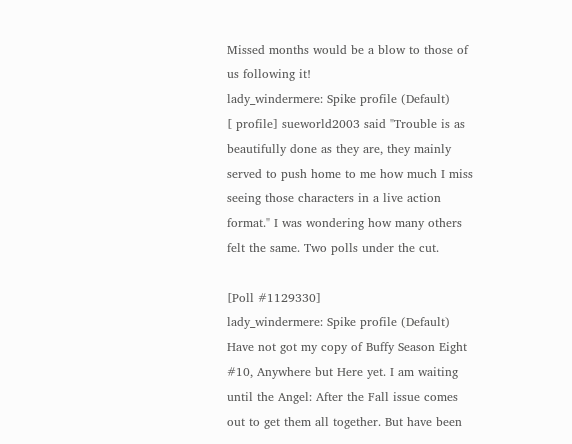Missed months would be a blow to those of us following it!
lady_windermere: Spike profile (Default)
[ profile] sueworld2003 said "Trouble is as beautifully done as they are, they mainly served to push home to me how much I miss seeing those characters in a live action format." I was wondering how many others felt the same. Two polls under the cut.

[Poll #1129330]
lady_windermere: Spike profile (Default)
Have not got my copy of Buffy Season Eight #10, Anywhere but Here yet. I am waiting until the Angel: After the Fall issue comes out to get them all together. But have been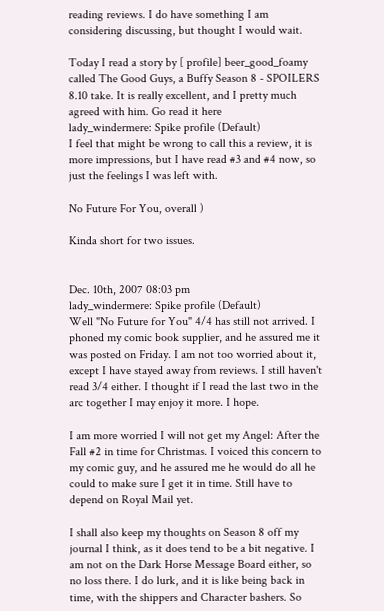reading reviews. I do have something I am considering discussing, but thought I would wait.

Today I read a story by [ profile] beer_good_foamy called The Good Guys, a Buffy Season 8 - SPOILERS 8.10 take. It is really excellent, and I pretty much agreed with him. Go read it here
lady_windermere: Spike profile (Default)
I feel that might be wrong to call this a review, it is more impressions, but I have read #3 and #4 now, so just the feelings I was left with.

No Future For You, overall )

Kinda short for two issues.


Dec. 10th, 2007 08:03 pm
lady_windermere: Spike profile (Default)
Well "No Future for You" 4/4 has still not arrived. I phoned my comic book supplier, and he assured me it was posted on Friday. I am not too worried about it, except I have stayed away from reviews. I still haven't read 3/4 either. I thought if I read the last two in the arc together I may enjoy it more. I hope.

I am more worried I will not get my Angel: After the Fall #2 in time for Christmas. I voiced this concern to my comic guy, and he assured me he would do all he could to make sure I get it in time. Still have to depend on Royal Mail yet.

I shall also keep my thoughts on Season 8 off my journal I think, as it does tend to be a bit negative. I am not on the Dark Horse Message Board either, so no loss there. I do lurk, and it is like being back in time, with the shippers and Character bashers. So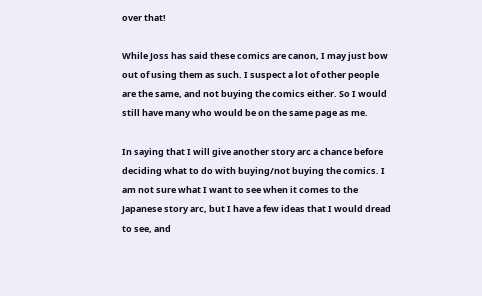over that!

While Joss has said these comics are canon, I may just bow out of using them as such. I suspect a lot of other people are the same, and not buying the comics either. So I would still have many who would be on the same page as me.

In saying that I will give another story arc a chance before deciding what to do with buying/not buying the comics. I am not sure what I want to see when it comes to the Japanese story arc, but I have a few ideas that I would dread to see, and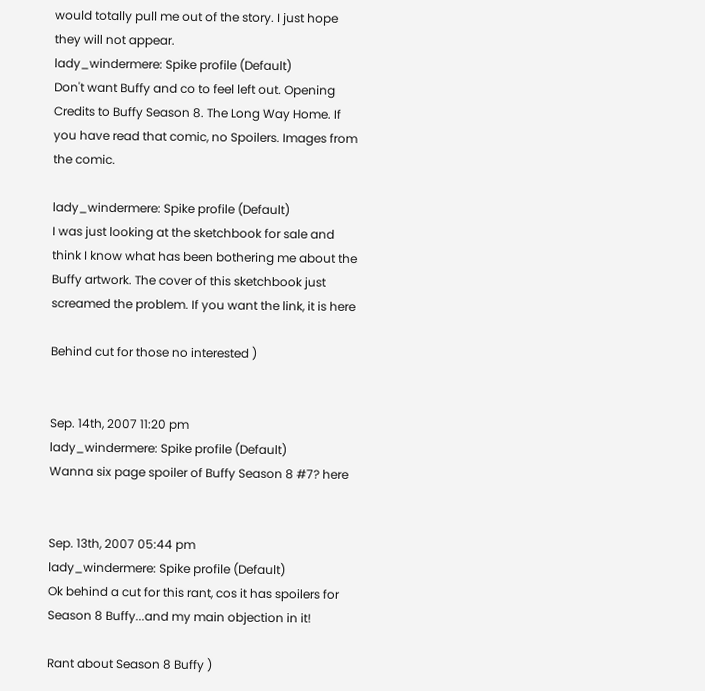would totally pull me out of the story. I just hope they will not appear.
lady_windermere: Spike profile (Default)
Don't want Buffy and co to feel left out. Opening Credits to Buffy Season 8. The Long Way Home. If you have read that comic, no Spoilers. Images from the comic.

lady_windermere: Spike profile (Default)
I was just looking at the sketchbook for sale and think I know what has been bothering me about the Buffy artwork. The cover of this sketchbook just screamed the problem. If you want the link, it is here

Behind cut for those no interested )


Sep. 14th, 2007 11:20 pm
lady_windermere: Spike profile (Default)
Wanna six page spoiler of Buffy Season 8 #7? here


Sep. 13th, 2007 05:44 pm
lady_windermere: Spike profile (Default)
Ok behind a cut for this rant, cos it has spoilers for Season 8 Buffy...and my main objection in it!

Rant about Season 8 Buffy )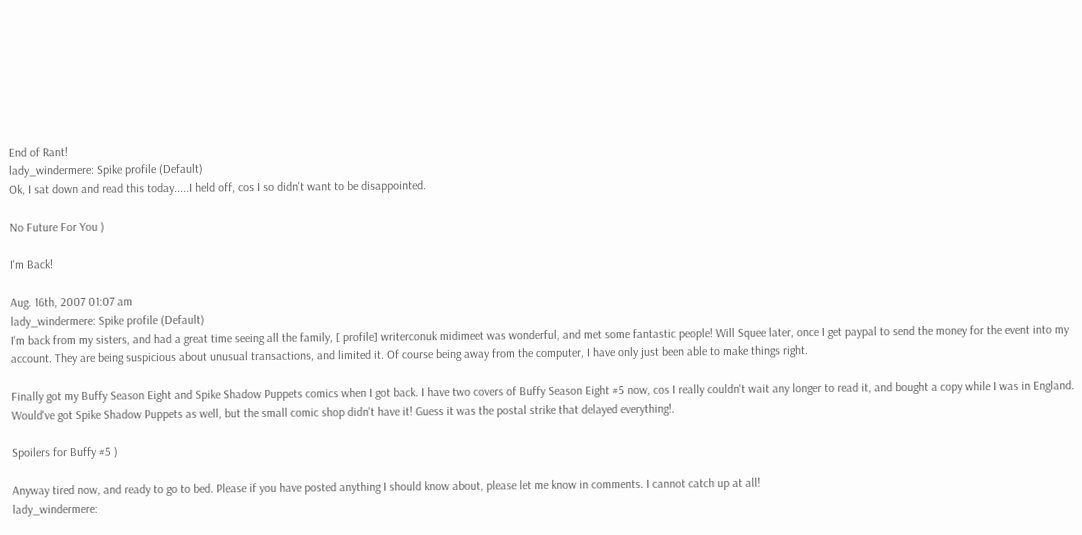End of Rant!
lady_windermere: Spike profile (Default)
Ok, I sat down and read this today.....I held off, cos I so didn't want to be disappointed.

No Future For You )

I'm Back!

Aug. 16th, 2007 01:07 am
lady_windermere: Spike profile (Default)
I'm back from my sisters, and had a great time seeing all the family, [ profile] writerconuk midimeet was wonderful, and met some fantastic people! Will Squee later, once I get paypal to send the money for the event into my account. They are being suspicious about unusual transactions, and limited it. Of course being away from the computer, I have only just been able to make things right.

Finally got my Buffy Season Eight and Spike Shadow Puppets comics when I got back. I have two covers of Buffy Season Eight #5 now, cos I really couldn't wait any longer to read it, and bought a copy while I was in England. Would've got Spike Shadow Puppets as well, but the small comic shop didn't have it! Guess it was the postal strike that delayed everything!.

Spoilers for Buffy #5 )

Anyway tired now, and ready to go to bed. Please if you have posted anything I should know about, please let me know in comments. I cannot catch up at all!
lady_windermere: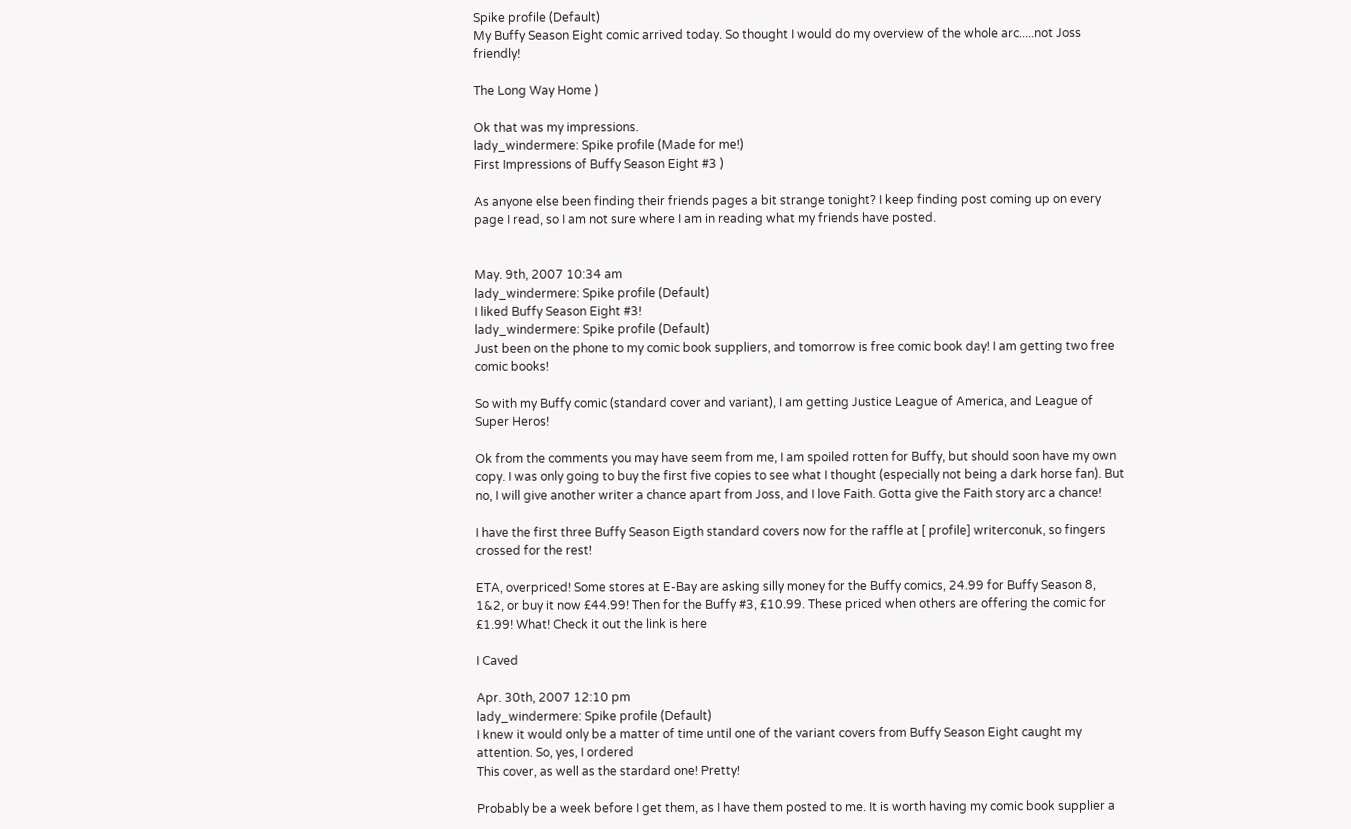Spike profile (Default)
My Buffy Season Eight comic arrived today. So thought I would do my overview of the whole arc.....not Joss friendly!

The Long Way Home )

Ok that was my impressions.
lady_windermere: Spike profile (Made for me!)
First Impressions of Buffy Season Eight #3 )

As anyone else been finding their friends pages a bit strange tonight? I keep finding post coming up on every page I read, so I am not sure where I am in reading what my friends have posted.


May. 9th, 2007 10:34 am
lady_windermere: Spike profile (Default)
I liked Buffy Season Eight #3!
lady_windermere: Spike profile (Default)
Just been on the phone to my comic book suppliers, and tomorrow is free comic book day! I am getting two free comic books!

So with my Buffy comic (standard cover and variant), I am getting Justice League of America, and League of Super Heros!

Ok from the comments you may have seem from me, I am spoiled rotten for Buffy, but should soon have my own copy. I was only going to buy the first five copies to see what I thought (especially not being a dark horse fan). But no, I will give another writer a chance apart from Joss, and I love Faith. Gotta give the Faith story arc a chance!

I have the first three Buffy Season Eigth standard covers now for the raffle at [ profile] writerconuk, so fingers crossed for the rest!

ETA, overpriced! Some stores at E-Bay are asking silly money for the Buffy comics, 24.99 for Buffy Season 8, 1&2, or buy it now £44.99! Then for the Buffy #3, £10.99. These priced when others are offering the comic for £1.99! What! Check it out the link is here

I Caved

Apr. 30th, 2007 12:10 pm
lady_windermere: Spike profile (Default)
I knew it would only be a matter of time until one of the variant covers from Buffy Season Eight caught my attention. So, yes, I ordered
This cover, as well as the stardard one! Pretty!

Probably be a week before I get them, as I have them posted to me. It is worth having my comic book supplier a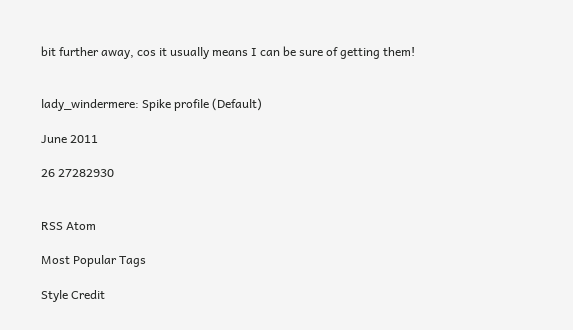bit further away, cos it usually means I can be sure of getting them!


lady_windermere: Spike profile (Default)

June 2011

26 27282930


RSS Atom

Most Popular Tags

Style Credit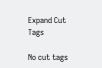Expand Cut Tags

No cut tags